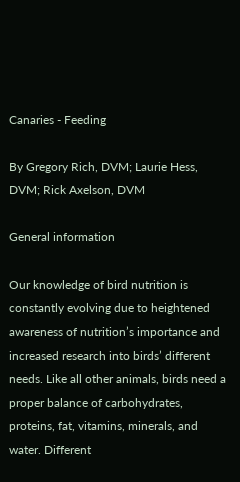Canaries - Feeding

By Gregory Rich, DVM; Laurie Hess, DVM; Rick Axelson, DVM

General information

Our knowledge of bird nutrition is constantly evolving due to heightened awareness of nutrition’s importance and increased research into birds’ different needs. Like all other animals, birds need a proper balance of carbohydrates, proteins, fat, vitamins, minerals, and water. Different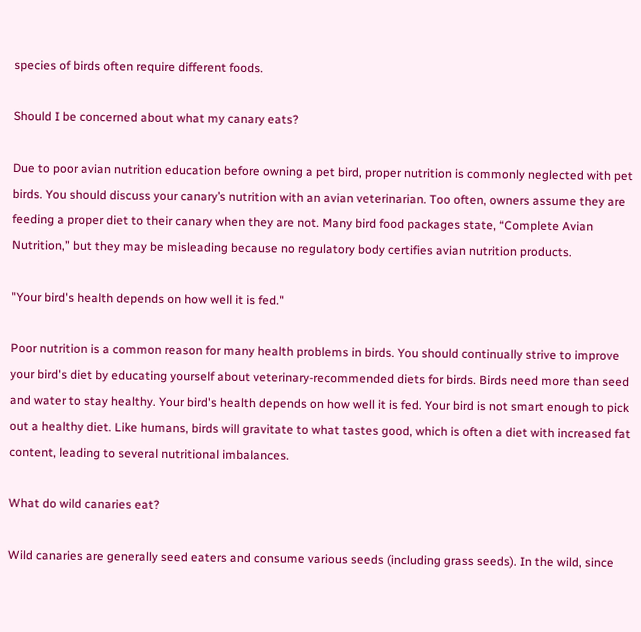species of birds often require different foods.

Should I be concerned about what my canary eats?

Due to poor avian nutrition education before owning a pet bird, proper nutrition is commonly neglected with pet birds. You should discuss your canary’s nutrition with an avian veterinarian. Too often, owners assume they are feeding a proper diet to their canary when they are not. Many bird food packages state, “Complete Avian Nutrition,” but they may be misleading because no regulatory body certifies avian nutrition products.

"Your bird's health depends on how well it is fed."

Poor nutrition is a common reason for many health problems in birds. You should continually strive to improve your bird's diet by educating yourself about veterinary-recommended diets for birds. Birds need more than seed and water to stay healthy. Your bird's health depends on how well it is fed. Your bird is not smart enough to pick out a healthy diet. Like humans, birds will gravitate to what tastes good, which is often a diet with increased fat content, leading to several nutritional imbalances.

What do wild canaries eat?

Wild canaries are generally seed eaters and consume various seeds (including grass seeds). In the wild, since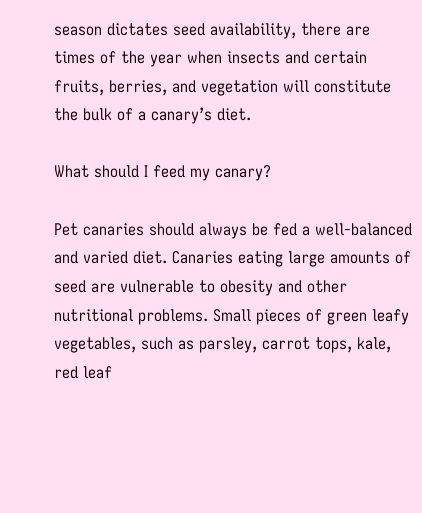season dictates seed availability, there are times of the year when insects and certain fruits, berries, and vegetation will constitute the bulk of a canary’s diet.

What should I feed my canary?

Pet canaries should always be fed a well-balanced and varied diet. Canaries eating large amounts of seed are vulnerable to obesity and other nutritional problems. Small pieces of green leafy vegetables, such as parsley, carrot tops, kale, red leaf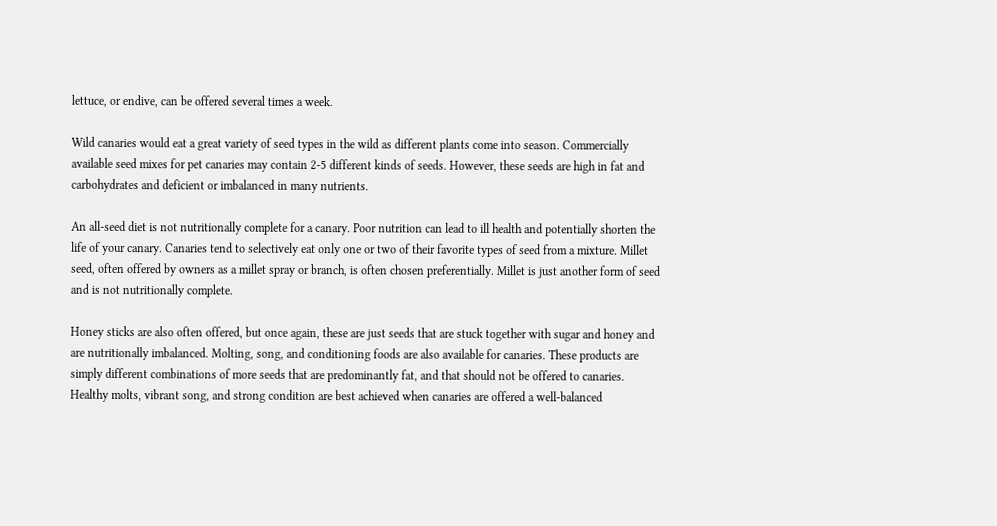lettuce, or endive, can be offered several times a week.

Wild canaries would eat a great variety of seed types in the wild as different plants come into season. Commercially available seed mixes for pet canaries may contain 2-5 different kinds of seeds. However, these seeds are high in fat and carbohydrates and deficient or imbalanced in many nutrients.

An all-seed diet is not nutritionally complete for a canary. Poor nutrition can lead to ill health and potentially shorten the life of your canary. Canaries tend to selectively eat only one or two of their favorite types of seed from a mixture. Millet seed, often offered by owners as a millet spray or branch, is often chosen preferentially. Millet is just another form of seed and is not nutritionally complete.

Honey sticks are also often offered, but once again, these are just seeds that are stuck together with sugar and honey and are nutritionally imbalanced. Molting, song, and conditioning foods are also available for canaries. These products are simply different combinations of more seeds that are predominantly fat, and that should not be offered to canaries. Healthy molts, vibrant song, and strong condition are best achieved when canaries are offered a well-balanced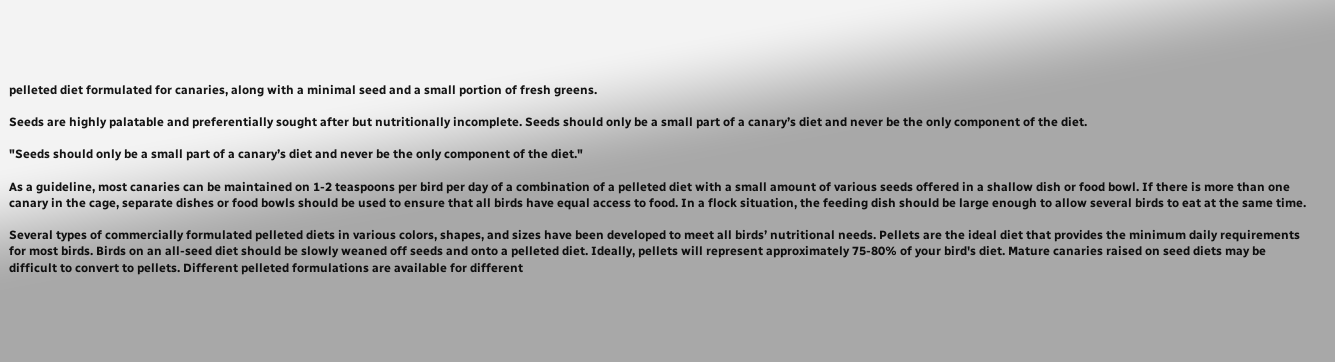pelleted diet formulated for canaries, along with a minimal seed and a small portion of fresh greens.

Seeds are highly palatable and preferentially sought after but nutritionally incomplete. Seeds should only be a small part of a canary’s diet and never be the only component of the diet.

"Seeds should only be a small part of a canary’s diet and never be the only component of the diet."

As a guideline, most canaries can be maintained on 1-2 teaspoons per bird per day of a combination of a pelleted diet with a small amount of various seeds offered in a shallow dish or food bowl. If there is more than one canary in the cage, separate dishes or food bowls should be used to ensure that all birds have equal access to food. In a flock situation, the feeding dish should be large enough to allow several birds to eat at the same time.

Several types of commercially formulated pelleted diets in various colors, shapes, and sizes have been developed to meet all birds’ nutritional needs. Pellets are the ideal diet that provides the minimum daily requirements for most birds. Birds on an all-seed diet should be slowly weaned off seeds and onto a pelleted diet. Ideally, pellets will represent approximately 75-80% of your bird's diet. Mature canaries raised on seed diets may be difficult to convert to pellets. Different pelleted formulations are available for different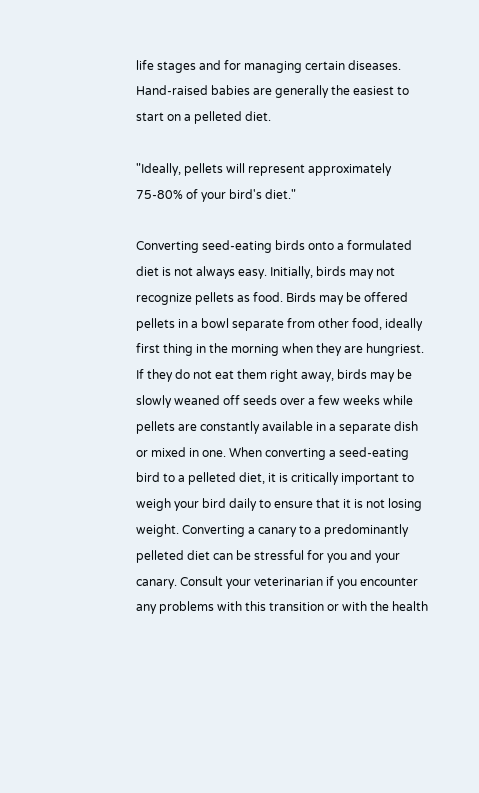life stages and for managing certain diseases. Hand-raised babies are generally the easiest to start on a pelleted diet.

"Ideally, pellets will represent approximately 75-80% of your bird's diet."

Converting seed-eating birds onto a formulated diet is not always easy. Initially, birds may not recognize pellets as food. Birds may be offered pellets in a bowl separate from other food, ideally first thing in the morning when they are hungriest. If they do not eat them right away, birds may be slowly weaned off seeds over a few weeks while pellets are constantly available in a separate dish or mixed in one. When converting a seed-eating bird to a pelleted diet, it is critically important to weigh your bird daily to ensure that it is not losing weight. Converting a canary to a predominantly pelleted diet can be stressful for you and your canary. Consult your veterinarian if you encounter any problems with this transition or with the health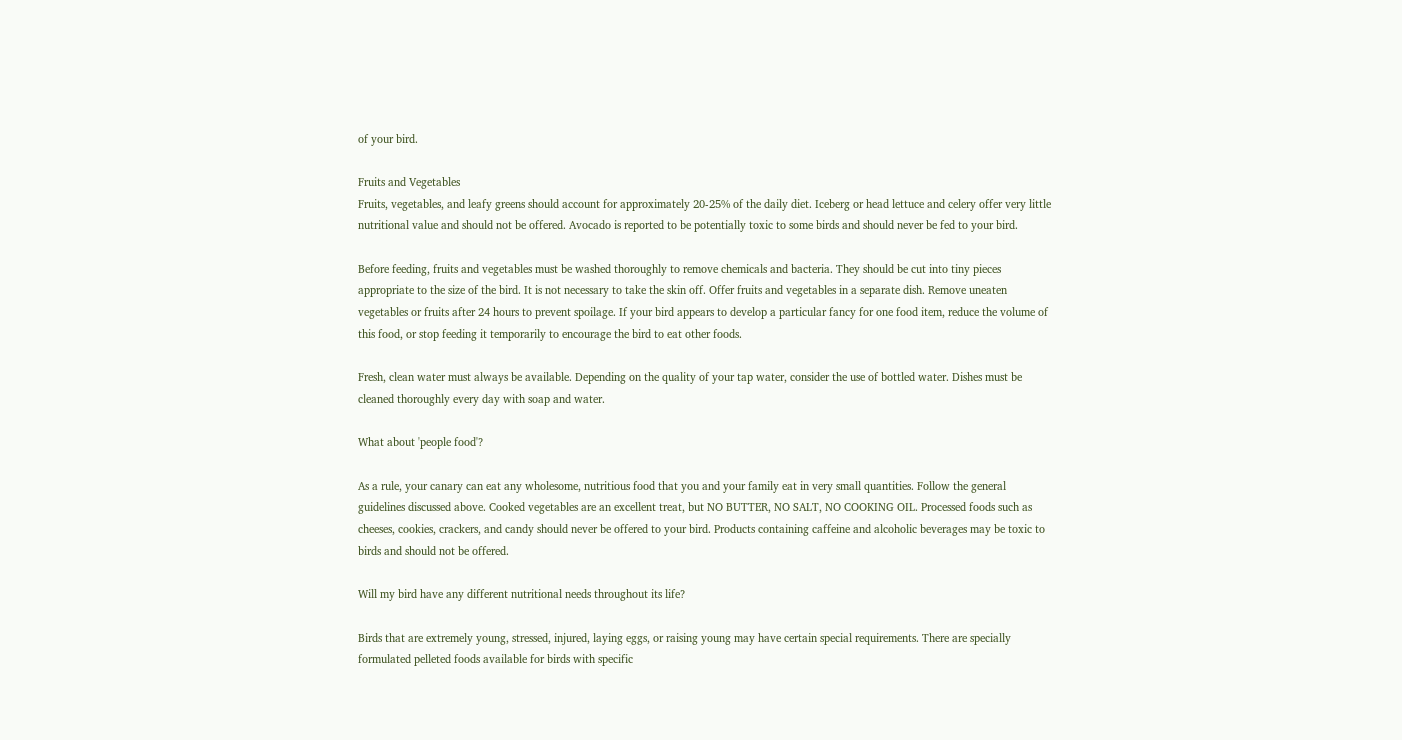of your bird.

Fruits and Vegetables
Fruits, vegetables, and leafy greens should account for approximately 20-25% of the daily diet. Iceberg or head lettuce and celery offer very little nutritional value and should not be offered. Avocado is reported to be potentially toxic to some birds and should never be fed to your bird.

Before feeding, fruits and vegetables must be washed thoroughly to remove chemicals and bacteria. They should be cut into tiny pieces appropriate to the size of the bird. It is not necessary to take the skin off. Offer fruits and vegetables in a separate dish. Remove uneaten vegetables or fruits after 24 hours to prevent spoilage. If your bird appears to develop a particular fancy for one food item, reduce the volume of this food, or stop feeding it temporarily to encourage the bird to eat other foods.

Fresh, clean water must always be available. Depending on the quality of your tap water, consider the use of bottled water. Dishes must be cleaned thoroughly every day with soap and water.

What about 'people food'?

As a rule, your canary can eat any wholesome, nutritious food that you and your family eat in very small quantities. Follow the general guidelines discussed above. Cooked vegetables are an excellent treat, but NO BUTTER, NO SALT, NO COOKING OIL. Processed foods such as cheeses, cookies, crackers, and candy should never be offered to your bird. Products containing caffeine and alcoholic beverages may be toxic to birds and should not be offered.

Will my bird have any different nutritional needs throughout its life?

Birds that are extremely young, stressed, injured, laying eggs, or raising young may have certain special requirements. There are specially formulated pelleted foods available for birds with specific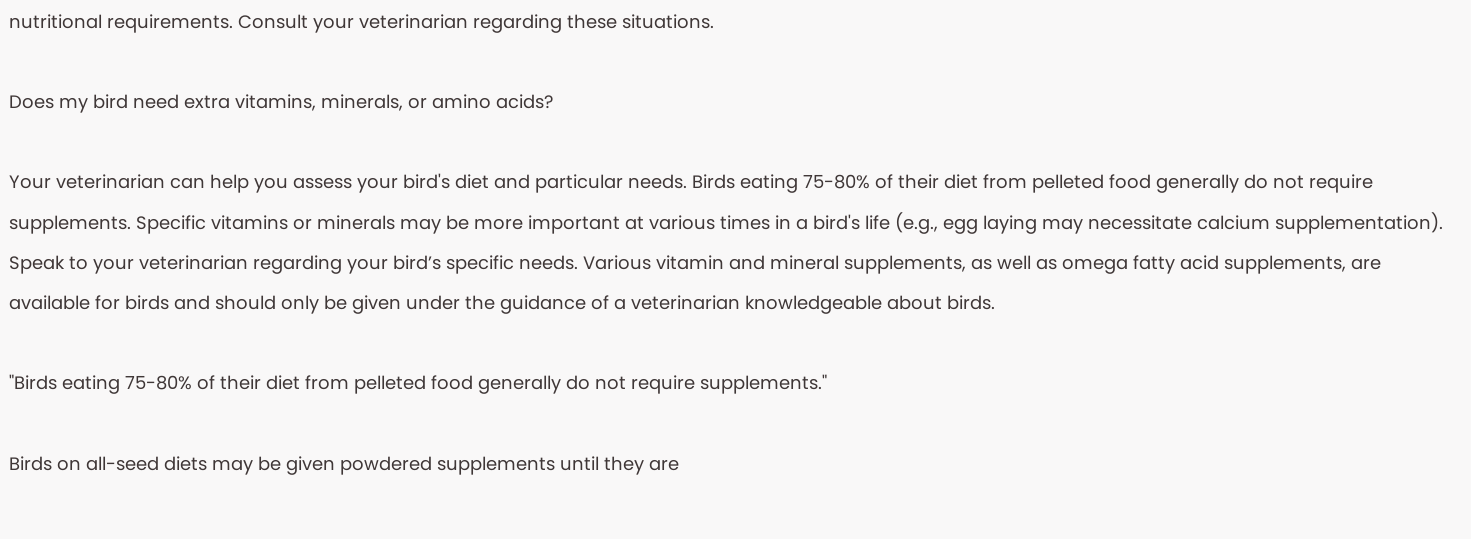nutritional requirements. Consult your veterinarian regarding these situations.

Does my bird need extra vitamins, minerals, or amino acids?

Your veterinarian can help you assess your bird's diet and particular needs. Birds eating 75-80% of their diet from pelleted food generally do not require supplements. Specific vitamins or minerals may be more important at various times in a bird's life (e.g., egg laying may necessitate calcium supplementation). Speak to your veterinarian regarding your bird’s specific needs. Various vitamin and mineral supplements, as well as omega fatty acid supplements, are available for birds and should only be given under the guidance of a veterinarian knowledgeable about birds.

"Birds eating 75-80% of their diet from pelleted food generally do not require supplements."

Birds on all-seed diets may be given powdered supplements until they are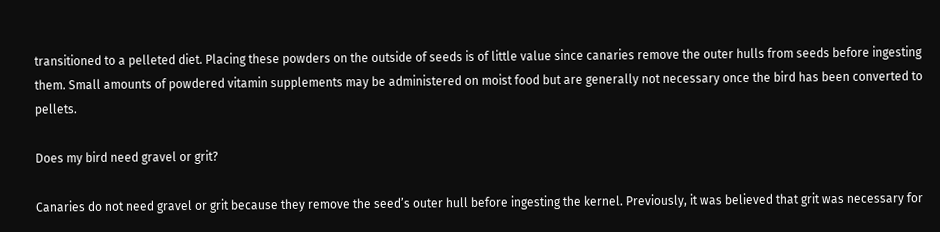transitioned to a pelleted diet. Placing these powders on the outside of seeds is of little value since canaries remove the outer hulls from seeds before ingesting them. Small amounts of powdered vitamin supplements may be administered on moist food but are generally not necessary once the bird has been converted to pellets.

Does my bird need gravel or grit?

Canaries do not need gravel or grit because they remove the seed’s outer hull before ingesting the kernel. Previously, it was believed that grit was necessary for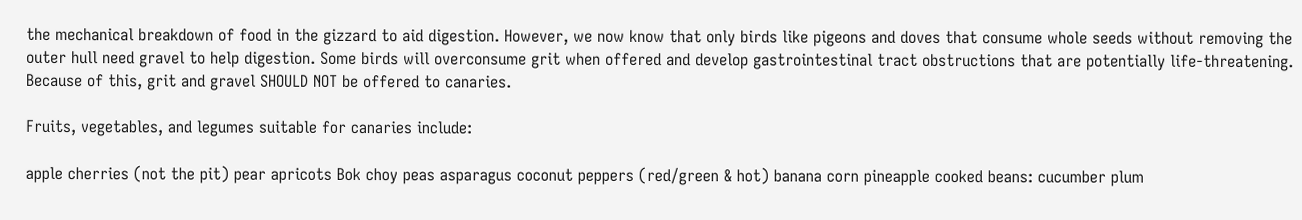the mechanical breakdown of food in the gizzard to aid digestion. However, we now know that only birds like pigeons and doves that consume whole seeds without removing the outer hull need gravel to help digestion. Some birds will overconsume grit when offered and develop gastrointestinal tract obstructions that are potentially life-threatening. Because of this, grit and gravel SHOULD NOT be offered to canaries.

Fruits, vegetables, and legumes suitable for canaries include:

apple cherries (not the pit) pear apricots Bok choy peas asparagus coconut peppers (red/green & hot) banana corn pineapple cooked beans: cucumber plum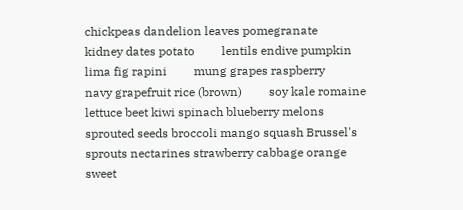chickpeas dandelion leaves pomegranate         kidney dates potato         lentils endive pumpkin         lima fig rapini         mung grapes raspberry         navy grapefruit rice (brown)         soy kale romaine lettuce beet kiwi spinach blueberry melons sprouted seeds broccoli mango squash Brussel's sprouts nectarines strawberry cabbage orange sweet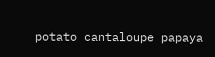potato cantaloupe papaya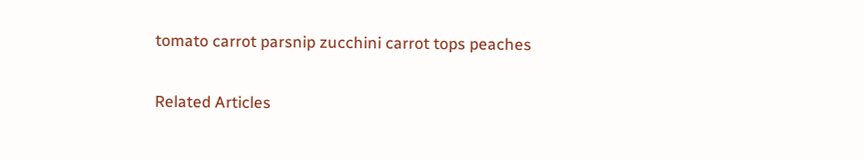tomato carrot parsnip zucchini carrot tops peaches

Related Articles